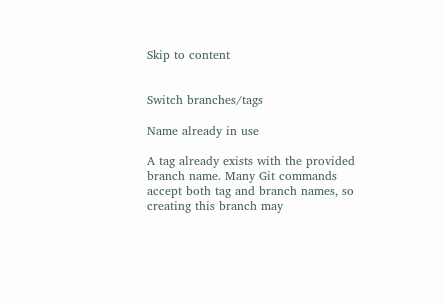Skip to content


Switch branches/tags

Name already in use

A tag already exists with the provided branch name. Many Git commands accept both tag and branch names, so creating this branch may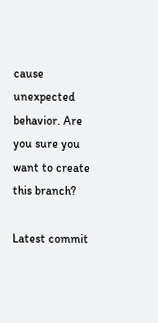cause unexpected behavior. Are you sure you want to create this branch?

Latest commit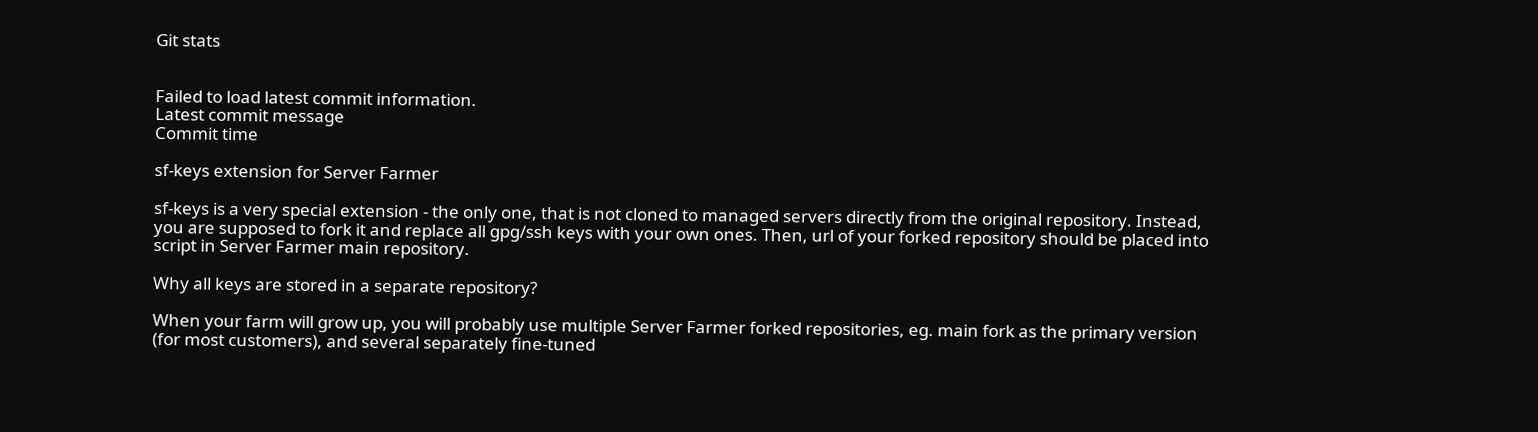Git stats


Failed to load latest commit information.
Latest commit message
Commit time

sf-keys extension for Server Farmer

sf-keys is a very special extension - the only one, that is not cloned to managed servers directly from the original repository. Instead, you are supposed to fork it and replace all gpg/ssh keys with your own ones. Then, url of your forked repository should be placed into script in Server Farmer main repository.

Why all keys are stored in a separate repository?

When your farm will grow up, you will probably use multiple Server Farmer forked repositories, eg. main fork as the primary version (for most customers), and several separately fine-tuned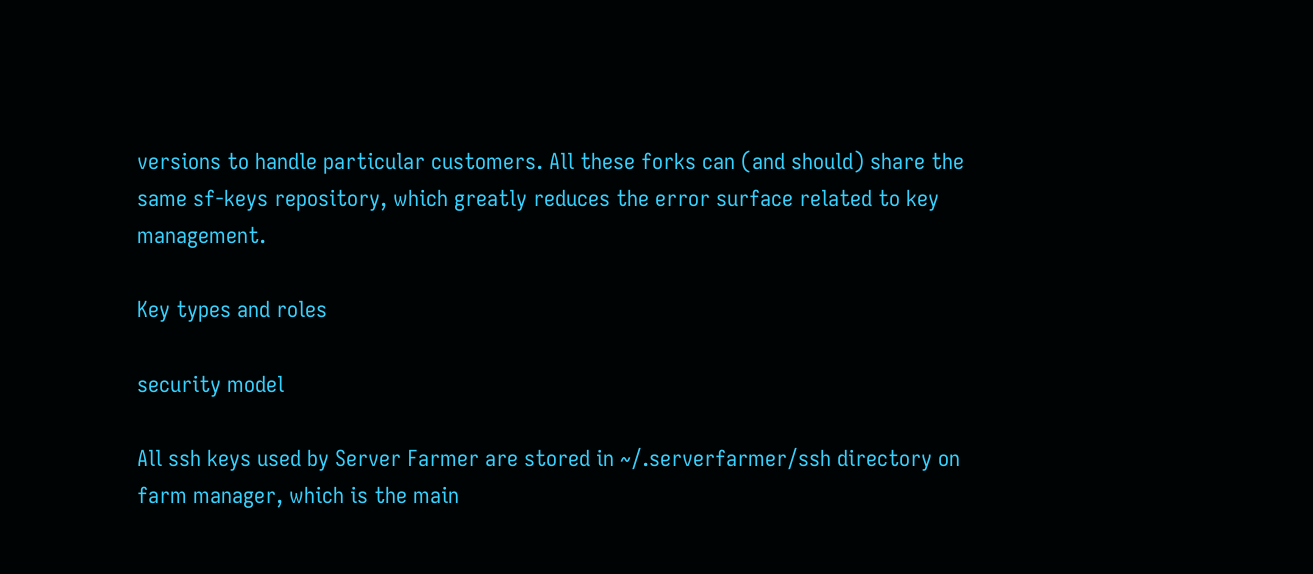versions to handle particular customers. All these forks can (and should) share the same sf-keys repository, which greatly reduces the error surface related to key management.

Key types and roles

security model

All ssh keys used by Server Farmer are stored in ~/.serverfarmer/ssh directory on farm manager, which is the main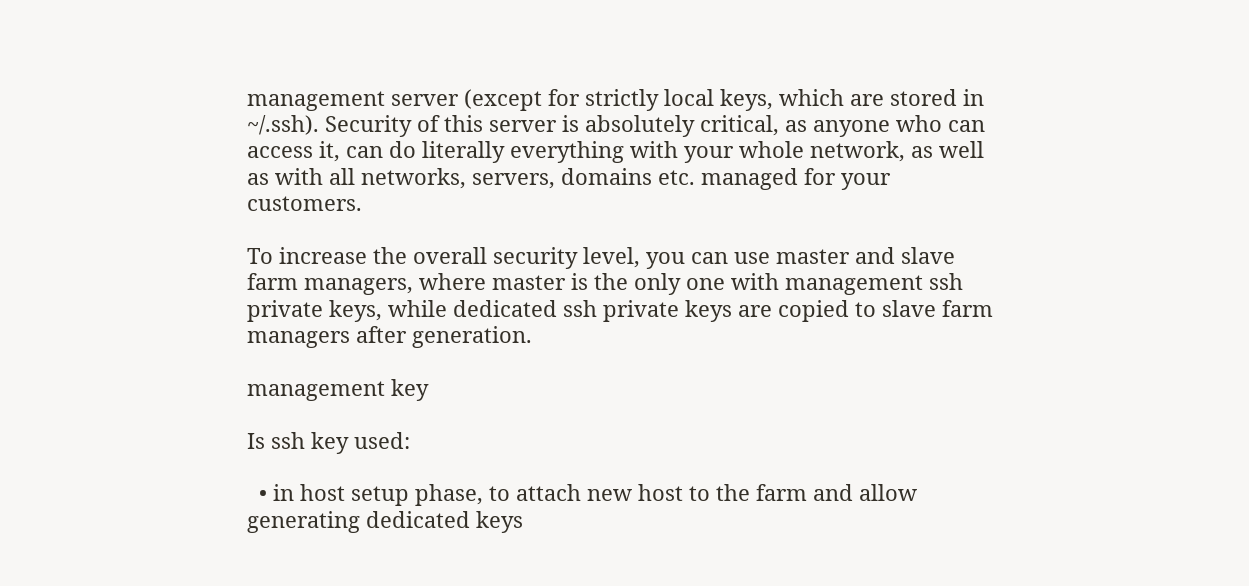management server (except for strictly local keys, which are stored in ~/.ssh). Security of this server is absolutely critical, as anyone who can access it, can do literally everything with your whole network, as well as with all networks, servers, domains etc. managed for your customers.

To increase the overall security level, you can use master and slave farm managers, where master is the only one with management ssh private keys, while dedicated ssh private keys are copied to slave farm managers after generation.

management key

Is ssh key used:

  • in host setup phase, to attach new host to the farm and allow generating dedicated keys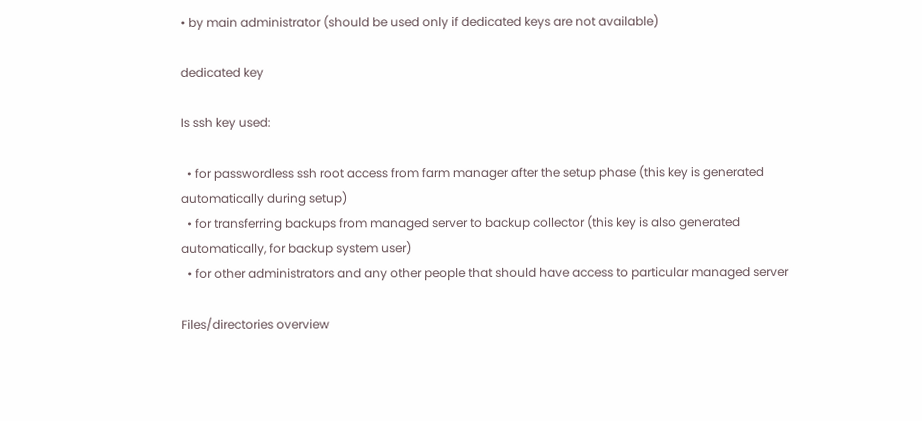• by main administrator (should be used only if dedicated keys are not available)

dedicated key

Is ssh key used:

  • for passwordless ssh root access from farm manager after the setup phase (this key is generated automatically during setup)
  • for transferring backups from managed server to backup collector (this key is also generated automatically, for backup system user)
  • for other administrators and any other people that should have access to particular managed server

Files/directories overview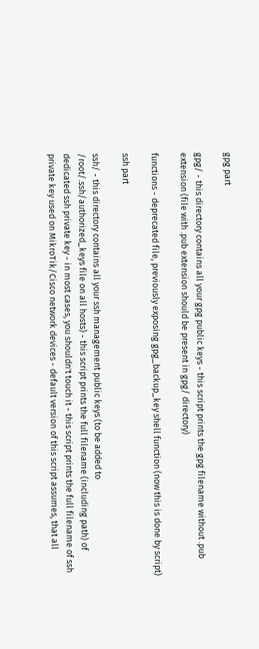gpg part

gpg/ - this directory contains all your gpg public keys - this script prints the gpg filename without .pub extension (file with .pub extension should be present in gpg/ directory)

functions - deprecated file, previously exposing gpg_backup_key shell function (now this is done by script)

ssh part

ssh/ - this directory contains all your ssh management public keys (to be added to /root/.ssh/authorized_keys file on all hosts) - this script prints the full filename (including path) of dedicated ssh private key - in most cases, you shouldn't touch it - this script prints the full filename of ssh private key used on MikroTik/Cisco network devices - default version of this script assumes, that all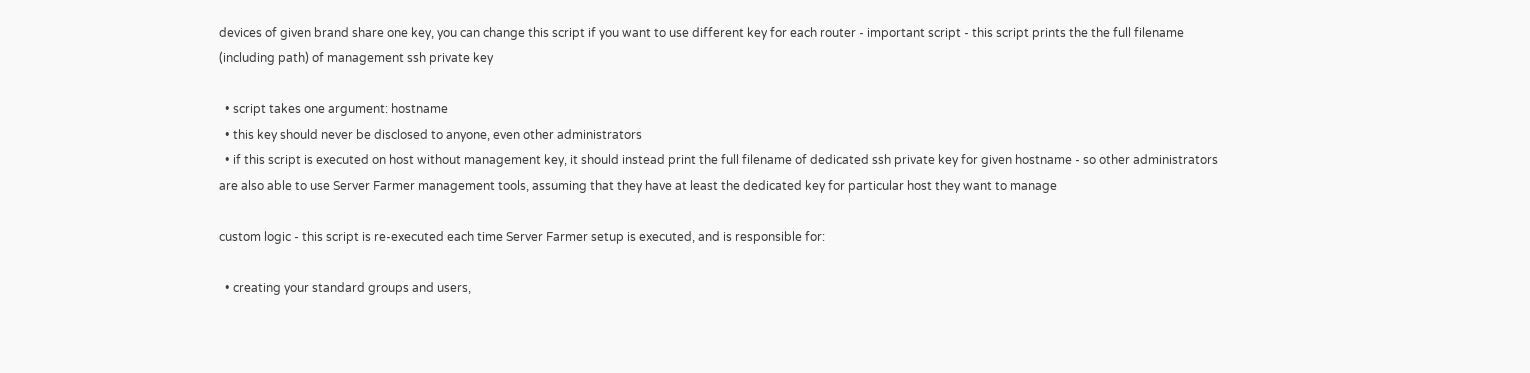devices of given brand share one key, you can change this script if you want to use different key for each router - important script - this script prints the the full filename (including path) of management ssh private key

  • script takes one argument: hostname
  • this key should never be disclosed to anyone, even other administrators
  • if this script is executed on host without management key, it should instead print the full filename of dedicated ssh private key for given hostname - so other administrators are also able to use Server Farmer management tools, assuming that they have at least the dedicated key for particular host they want to manage

custom logic - this script is re-executed each time Server Farmer setup is executed, and is responsible for:

  • creating your standard groups and users,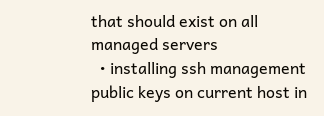that should exist on all managed servers
  • installing ssh management public keys on current host in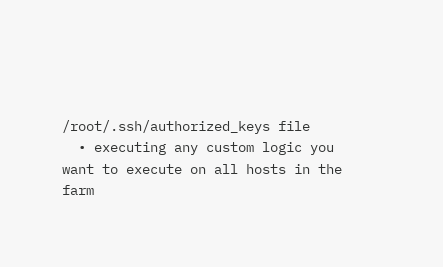/root/.ssh/authorized_keys file
  • executing any custom logic you want to execute on all hosts in the farm